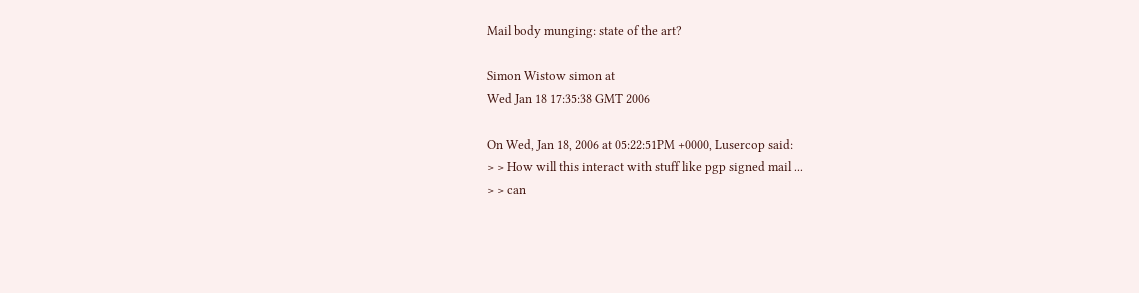Mail body munging: state of the art?

Simon Wistow simon at
Wed Jan 18 17:35:38 GMT 2006

On Wed, Jan 18, 2006 at 05:22:51PM +0000, Lusercop said:
> > How will this interact with stuff like pgp signed mail ...
> > can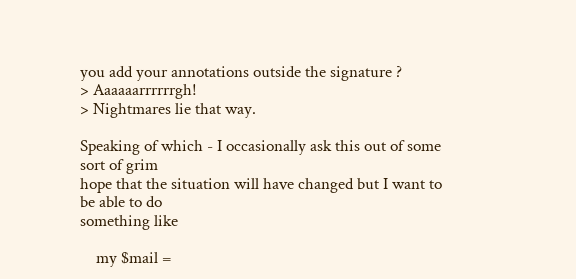you add your annotations outside the signature ?
> Aaaaaarrrrrrgh!
> Nightmares lie that way.

Speaking of which - I occasionally ask this out of some sort of grim
hope that the situation will have changed but I want to be able to do
something like

    my $mail =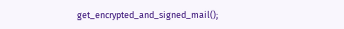get_encrypted_and_signed_mail();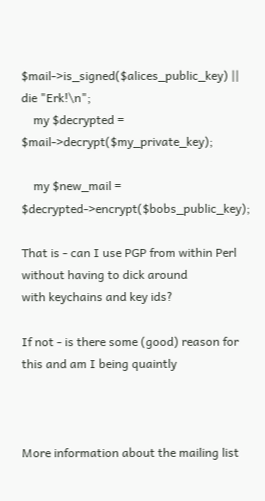$mail->is_signed($alices_public_key) || die "Erk!\n";
    my $decrypted = $mail->decrypt($my_private_key);

    my $new_mail = $decrypted->encrypt($bobs_public_key);

That is - can I use PGP from within Perl without having to dick around
with keychains and key ids?

If not - is there some (good) reason for this and am I being quaintly



More information about the mailing list